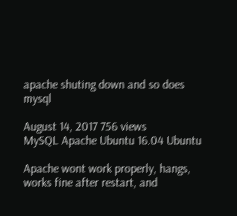apache shuting down and so does mysql

August 14, 2017 756 views
MySQL Apache Ubuntu 16.04 Ubuntu

Apache wont work properly, hangs, works fine after restart, and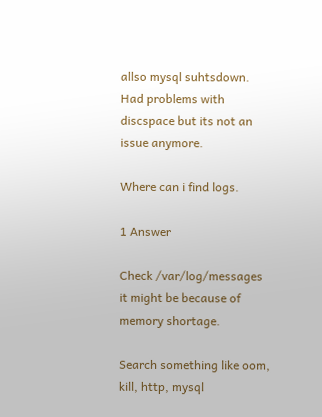allso mysql suhtsdown.
Had problems with discspace but its not an issue anymore.

Where can i find logs.

1 Answer

Check /var/log/messages it might be because of memory shortage.

Search something like oom, kill, http, mysql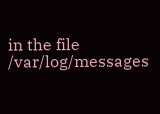in the file /var/log/messages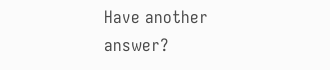Have another answer?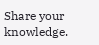Share your knowledge.